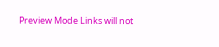Preview Mode Links will not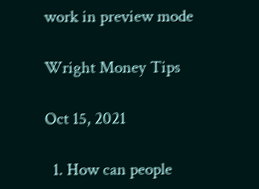work in preview mode

Wright Money Tips

Oct 15, 2021

  1. How can people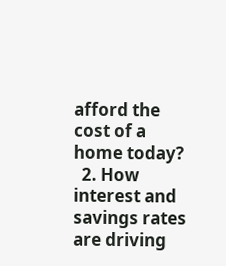afford the cost of a home today?
  2. How interest and savings rates are driving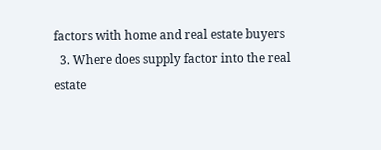factors with home and real estate buyers
  3. Where does supply factor into the real estate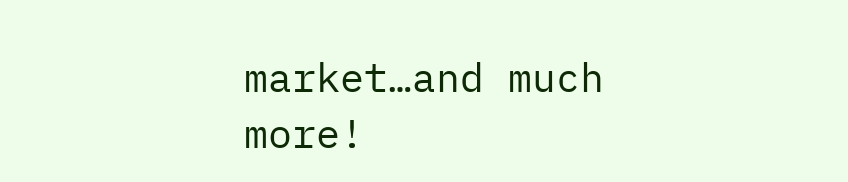market…and much more!